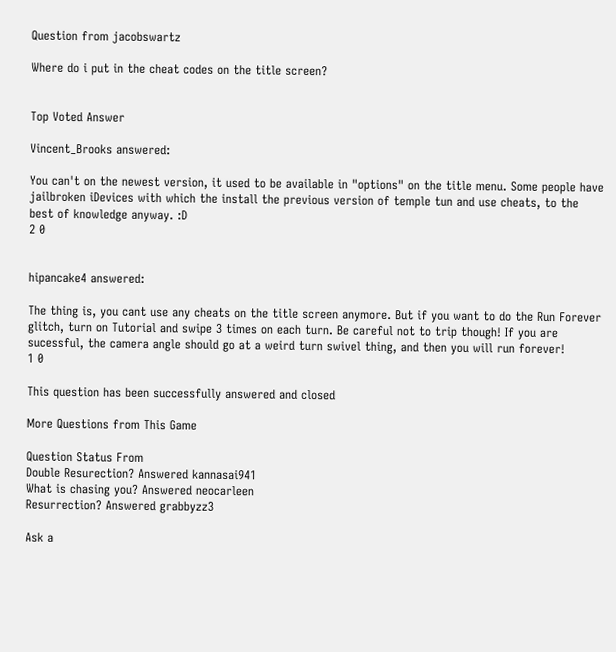Question from jacobswartz

Where do i put in the cheat codes on the title screen?


Top Voted Answer

Vincent_Brooks answered:

You can't on the newest version, it used to be available in "options" on the title menu. Some people have jailbroken iDevices with which the install the previous version of temple tun and use cheats, to the best of knowledge anyway. :D
2 0


hipancake4 answered:

The thing is, you cant use any cheats on the title screen anymore. But if you want to do the Run Forever glitch, turn on Tutorial and swipe 3 times on each turn. Be careful not to trip though! If you are sucessful, the camera angle should go at a weird turn swivel thing, and then you will run forever!
1 0

This question has been successfully answered and closed

More Questions from This Game

Question Status From
Double Resurection? Answered kannasai941
What is chasing you? Answered neocarleen
Resurrection? Answered grabbyzz3

Ask a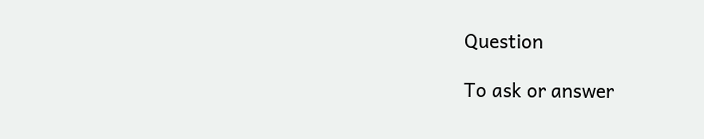Question

To ask or answer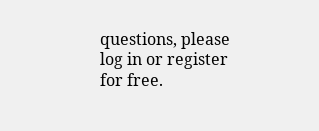questions, please log in or register for free.